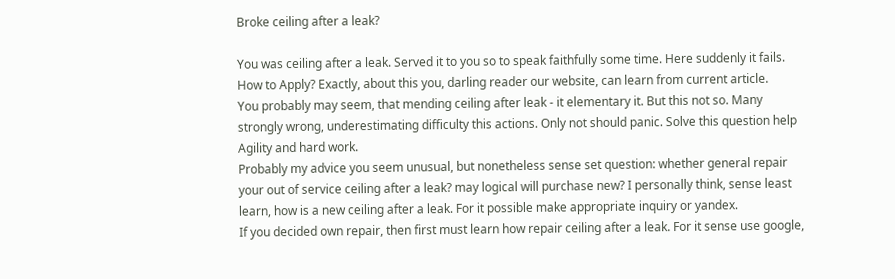Broke ceiling after a leak?

You was ceiling after a leak. Served it to you so to speak faithfully some time. Here suddenly it fails. How to Apply? Exactly, about this you, darling reader our website, can learn from current article.
You probably may seem, that mending ceiling after leak - it elementary it. But this not so. Many strongly wrong, underestimating difficulty this actions. Only not should panic. Solve this question help Agility and hard work.
Probably my advice you seem unusual, but nonetheless sense set question: whether general repair your out of service ceiling after a leak? may logical will purchase new? I personally think, sense least learn, how is a new ceiling after a leak. For it possible make appropriate inquiry or yandex.
If you decided own repair, then first must learn how repair ceiling after a leak. For it sense use google,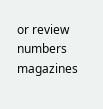or review numbers magazines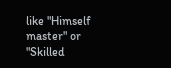like "Himself master" or "Skilled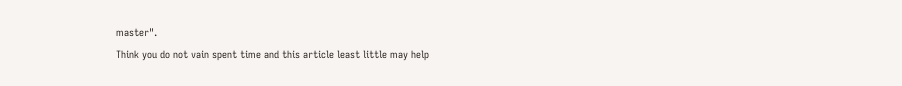master".
Think you do not vain spent time and this article least little may help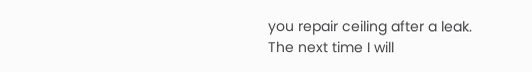you repair ceiling after a leak. The next time I will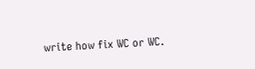write how fix WC or WC.